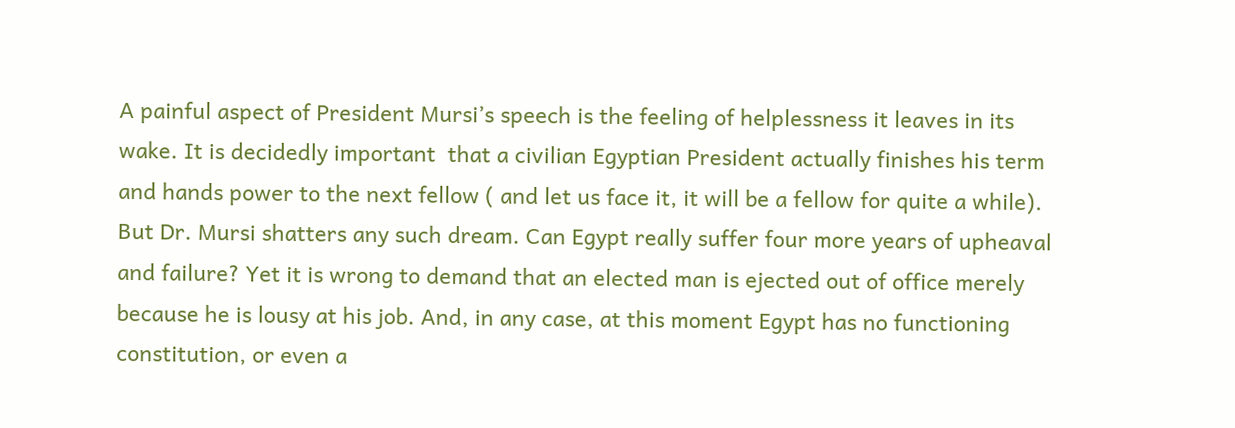A painful aspect of President Mursi’s speech is the feeling of helplessness it leaves in its wake. It is decidedly important  that a civilian Egyptian President actually finishes his term and hands power to the next fellow ( and let us face it, it will be a fellow for quite a while). But Dr. Mursi shatters any such dream. Can Egypt really suffer four more years of upheaval and failure? Yet it is wrong to demand that an elected man is ejected out of office merely because he is lousy at his job. And, in any case, at this moment Egypt has no functioning constitution, or even a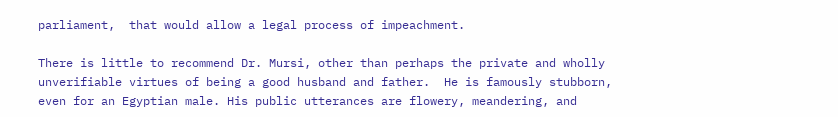parliament,  that would allow a legal process of impeachment.

There is little to recommend Dr. Mursi, other than perhaps the private and wholly unverifiable virtues of being a good husband and father.  He is famously stubborn, even for an Egyptian male. His public utterances are flowery, meandering, and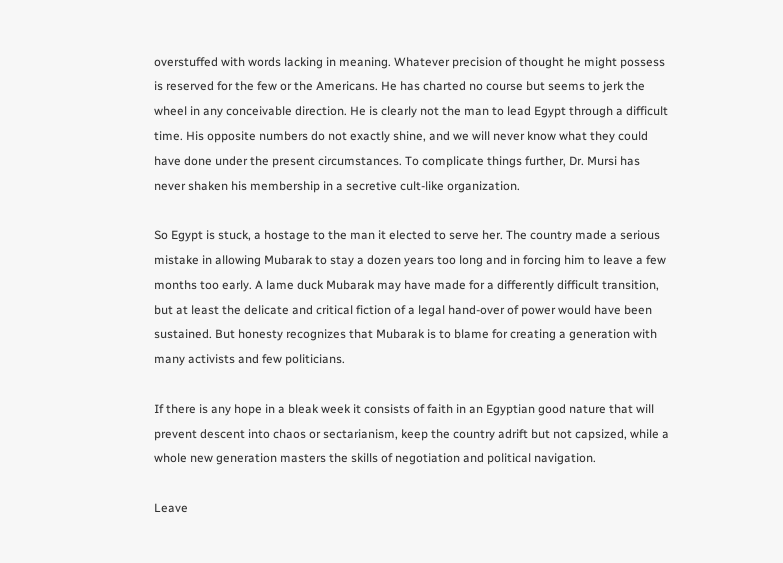overstuffed with words lacking in meaning. Whatever precision of thought he might possess is reserved for the few or the Americans. He has charted no course but seems to jerk the wheel in any conceivable direction. He is clearly not the man to lead Egypt through a difficult time. His opposite numbers do not exactly shine, and we will never know what they could have done under the present circumstances. To complicate things further, Dr. Mursi has never shaken his membership in a secretive cult-like organization.

So Egypt is stuck, a hostage to the man it elected to serve her. The country made a serious mistake in allowing Mubarak to stay a dozen years too long and in forcing him to leave a few months too early. A lame duck Mubarak may have made for a differently difficult transition, but at least the delicate and critical fiction of a legal hand-over of power would have been sustained. But honesty recognizes that Mubarak is to blame for creating a generation with many activists and few politicians.

If there is any hope in a bleak week it consists of faith in an Egyptian good nature that will prevent descent into chaos or sectarianism, keep the country adrift but not capsized, while a whole new generation masters the skills of negotiation and political navigation.

Leave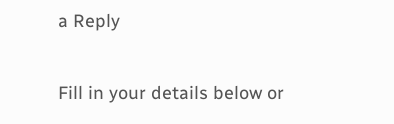a Reply

Fill in your details below or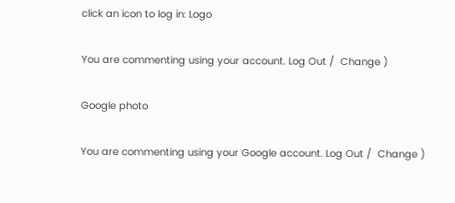click an icon to log in: Logo

You are commenting using your account. Log Out /  Change )

Google photo

You are commenting using your Google account. Log Out /  Change )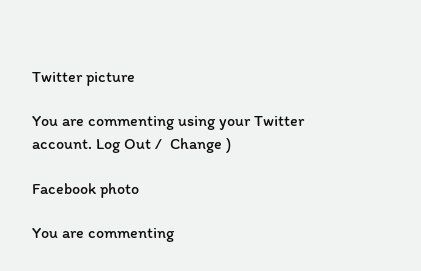Twitter picture

You are commenting using your Twitter account. Log Out /  Change )

Facebook photo

You are commenting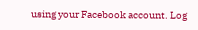using your Facebook account. Log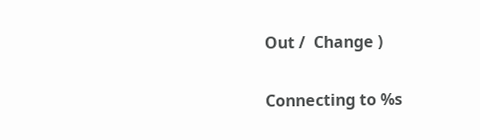Out /  Change )

Connecting to %s